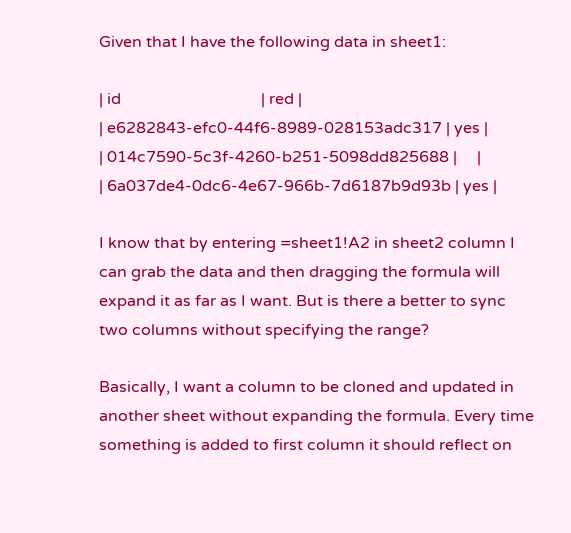Given that I have the following data in sheet1:

| id                                   | red |
| e6282843-efc0-44f6-8989-028153adc317 | yes |
| 014c7590-5c3f-4260-b251-5098dd825688 |     |
| 6a037de4-0dc6-4e67-966b-7d6187b9d93b | yes |

I know that by entering =sheet1!A2 in sheet2 column I can grab the data and then dragging the formula will expand it as far as I want. But is there a better to sync two columns without specifying the range?

Basically, I want a column to be cloned and updated in another sheet without expanding the formula. Every time something is added to first column it should reflect on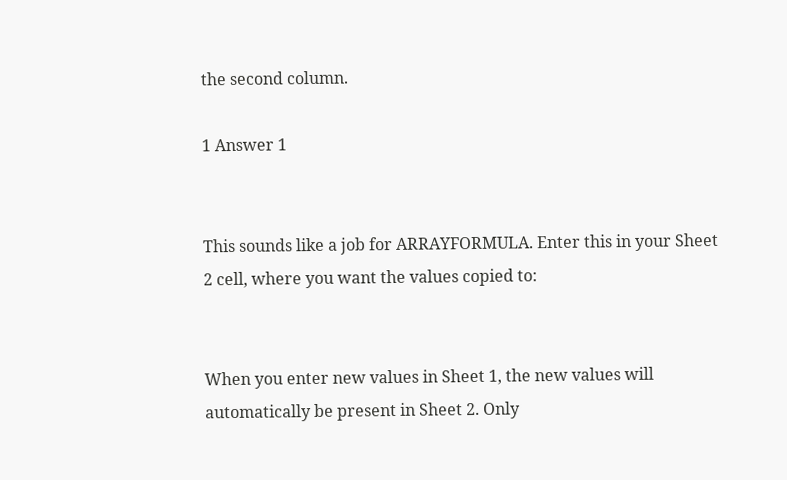the second column.

1 Answer 1


This sounds like a job for ARRAYFORMULA. Enter this in your Sheet 2 cell, where you want the values copied to:


When you enter new values in Sheet 1, the new values will automatically be present in Sheet 2. Only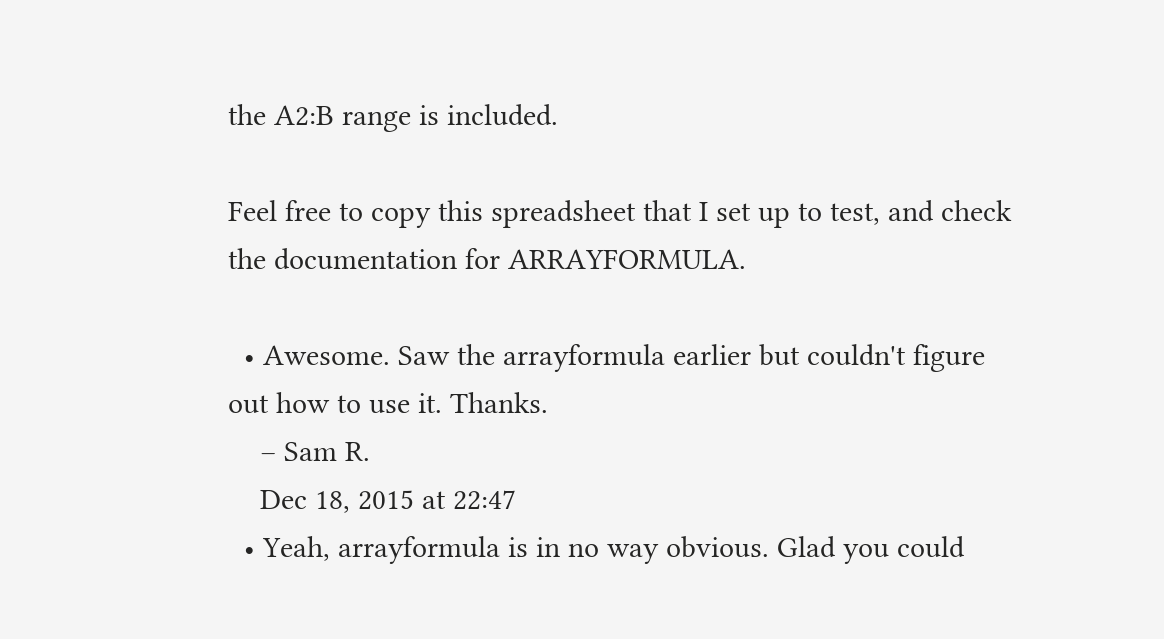the A2:B range is included.

Feel free to copy this spreadsheet that I set up to test, and check the documentation for ARRAYFORMULA.

  • Awesome. Saw the arrayformula earlier but couldn't figure out how to use it. Thanks.
    – Sam R.
    Dec 18, 2015 at 22:47
  • Yeah, arrayformula is in no way obvious. Glad you could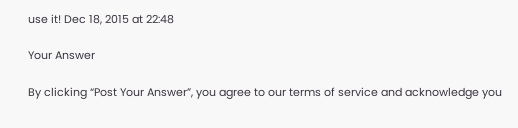use it! Dec 18, 2015 at 22:48

Your Answer

By clicking “Post Your Answer”, you agree to our terms of service and acknowledge you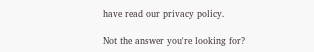have read our privacy policy.

Not the answer you're looking for?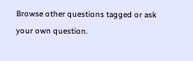Browse other questions tagged or ask your own question.